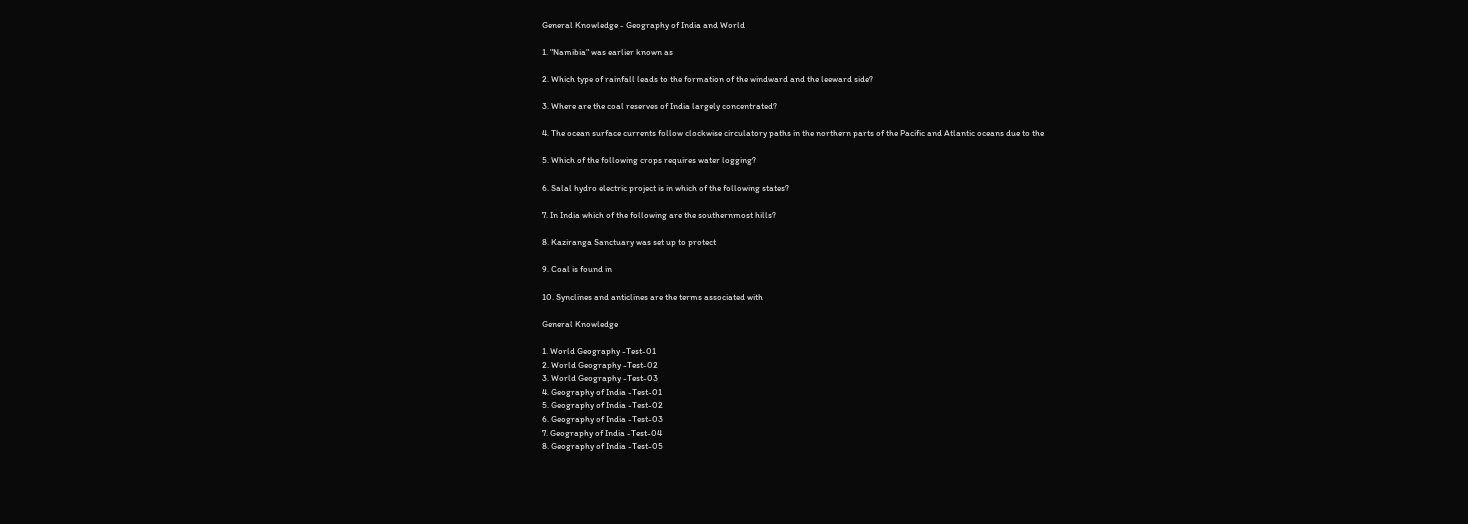General Knowledge - Geography of India and World

1. "Namibia" was earlier known as

2. Which type of rainfall leads to the formation of the windward and the leeward side?

3. Where are the coal reserves of India largely concentrated?

4. The ocean surface currents follow clockwise circulatory paths in the northern parts of the Pacific and Atlantic oceans due to the

5. Which of the following crops requires water logging?

6. Salal hydro electric project is in which of the following states?

7. In India which of the following are the southernmost hills?

8. Kaziranga Sanctuary was set up to protect

9. Coal is found in

10. Synclines and anticlines are the terms associated with

General Knowledge

1. World Geography -Test-01
2. World Geography -Test-02
3. World Geography -Test-03
4. Geography of India -Test-01
5. Geography of India -Test-02
6. Geography of India -Test-03
7. Geography of India -Test-04
8. Geography of India -Test-05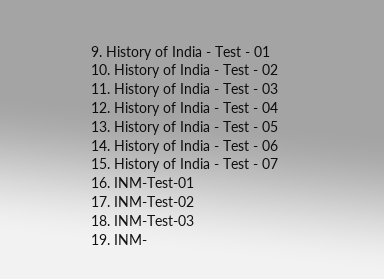9. History of India - Test - 01
10. History of India - Test - 02
11. History of India - Test - 03
12. History of India - Test - 04
13. History of India - Test - 05
14. History of India - Test - 06
15. History of India - Test - 07
16. INM-Test-01
17. INM-Test-02
18. INM-Test-03
19. INM-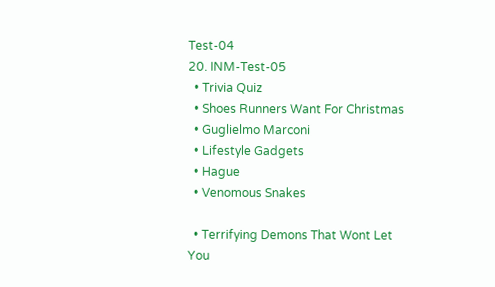Test-04
20. INM-Test-05
  • Trivia Quiz
  • Shoes Runners Want For Christmas
  • Guglielmo Marconi
  • Lifestyle Gadgets
  • Hague
  • Venomous Snakes

  • Terrifying Demons That Wont Let You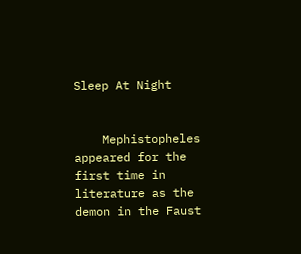Sleep At Night


    Mephistopheles appeared for the first time in literature as the demon in the Faust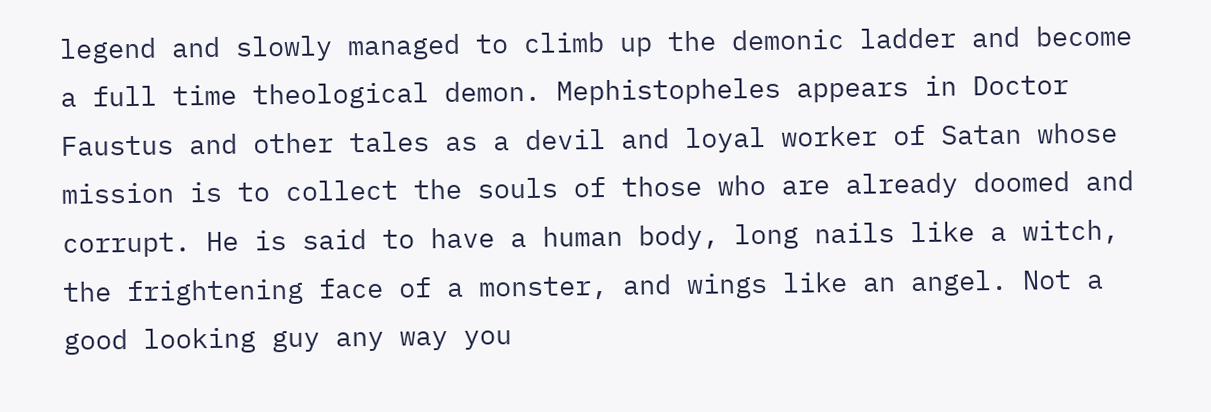legend and slowly managed to climb up the demonic ladder and become a full time theological demon. Mephistopheles appears in Doctor Faustus and other tales as a devil and loyal worker of Satan whose mission is to collect the souls of those who are already doomed and corrupt. He is said to have a human body, long nails like a witch, the frightening face of a monster, and wings like an angel. Not a good looking guy any way you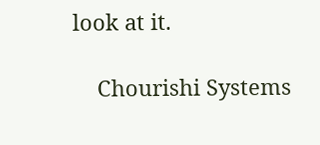look at it.

    Chourishi Systems